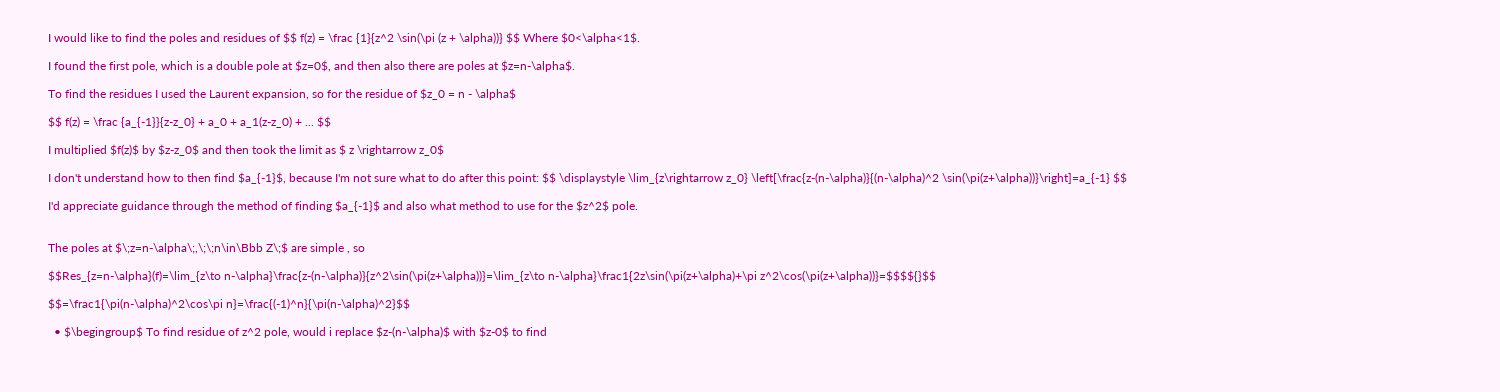I would like to find the poles and residues of $$ f(z) = \frac {1}{z^2 \sin(\pi (z + \alpha))} $$ Where $0<\alpha<1$.

I found the first pole, which is a double pole at $z=0$, and then also there are poles at $z=n-\alpha$.

To find the residues I used the Laurent expansion, so for the residue of $z_0 = n - \alpha$

$$ f(z) = \frac {a_{-1}}{z-z_0} + a_0 + a_1(z-z_0) + ... $$

I multiplied $f(z)$ by $z-z_0$ and then took the limit as $ z \rightarrow z_0$

I don't understand how to then find $a_{-1}$, because I'm not sure what to do after this point: $$ \displaystyle \lim_{z\rightarrow z_0} \left[\frac{z-(n-\alpha)}{(n-\alpha)^2 \sin(\pi(z+\alpha))}\right]=a_{-1} $$

I'd appreciate guidance through the method of finding $a_{-1}$ and also what method to use for the $z^2$ pole.


The poles at $\;z=n-\alpha\;,\;\;n\in\Bbb Z\;$ are simple , so

$$Res_{z=n-\alpha}(f)=\lim_{z\to n-\alpha}\frac{z-(n-\alpha)}{z^2\sin(\pi(z+\alpha))}=\lim_{z\to n-\alpha}\frac1{2z\sin(\pi(z+\alpha)+\pi z^2\cos(\pi(z+\alpha))}=$$$${}$$

$$=\frac1{\pi(n-\alpha)^2\cos\pi n}=\frac{(-1)^n}{\pi(n-\alpha)^2}$$

  • $\begingroup$ To find residue of z^2 pole, would i replace $z-(n-\alpha)$ with $z-0$ to find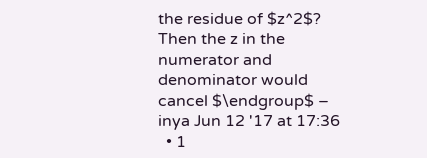the residue of $z^2$? Then the z in the numerator and denominator would cancel $\endgroup$ – inya Jun 12 '17 at 17:36
  • 1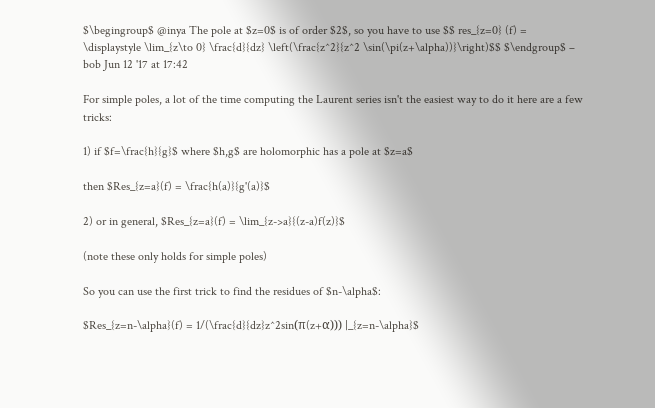$\begingroup$ @inya The pole at $z=0$ is of order $2$, so you have to use $$ res_{z=0} (f) = \displaystyle \lim_{z\to 0} \frac{d}{dz} \left(\frac{z^2}{z^2 \sin(\pi(z+\alpha))}\right)$$ $\endgroup$ – bob Jun 12 '17 at 17:42

For simple poles, a lot of the time computing the Laurent series isn't the easiest way to do it here are a few tricks:

1) if $f=\frac{h}{g}$ where $h,g$ are holomorphic has a pole at $z=a$

then $Res_{z=a}(f) = \frac{h(a)}{g'(a)}$

2) or in general, $Res_{z=a}(f) = \lim_{z->a}{(z-a)f(z)}$

(note these only holds for simple poles)

So you can use the first trick to find the residues of $n-\alpha$:

$Res_{z=n-\alpha}(f) = 1/(\frac{d}{dz}z^2sin(π(z+α))) |_{z=n-\alpha}$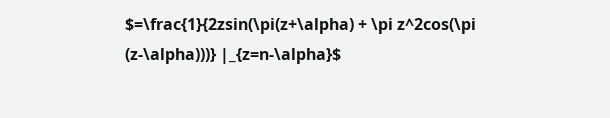$=\frac{1}{2zsin(\pi(z+\alpha) + \pi z^2cos(\pi (z-\alpha)))} |_{z=n-\alpha}$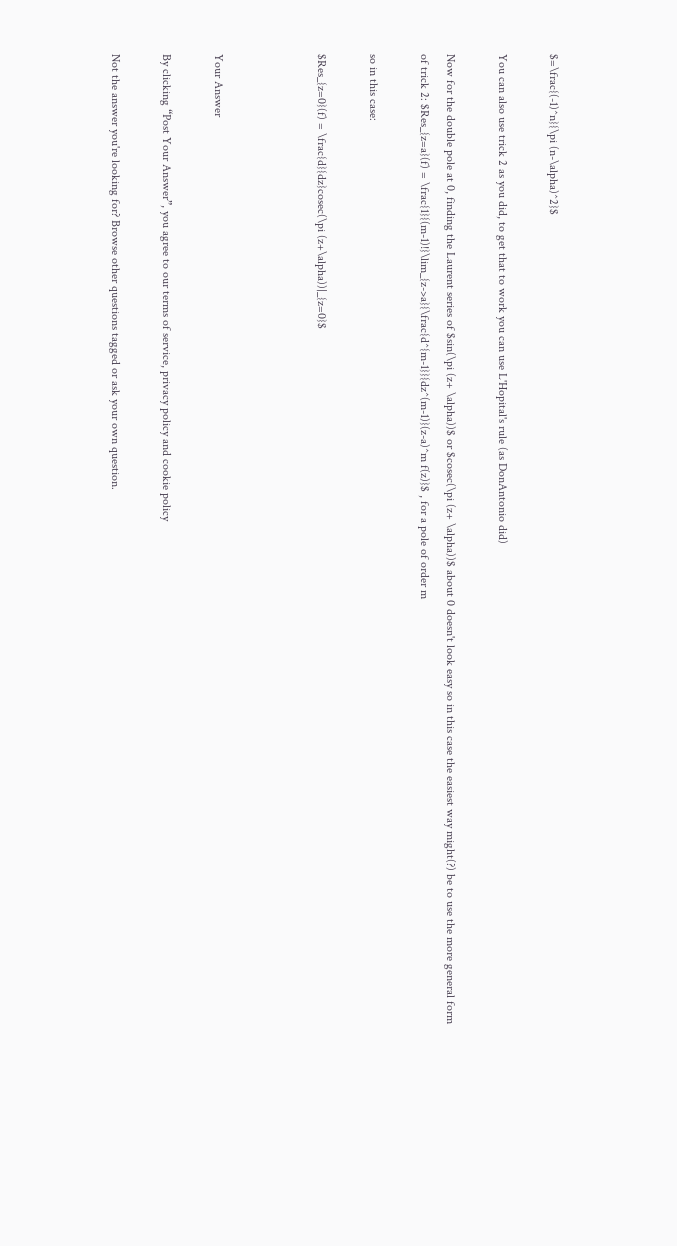$=\frac{(-1)^n}{\pi (n-\alpha)^2}$

You can also use trick 2 as you did, to get that to work you can use L'Hopital's rule (as DonAntonio did)

Now for the double pole at 0, finding the Laurent series of $sin(\pi (z+ \alpha))$ or $cosec(\pi (z+ \alpha))$ about 0 doesn't look easy so in this case the easiest way might(?) be to use the more general form of trick 2: $Res_{z=a}(f) = \frac{1}{(m-1)!}\lim_{z->a}{\frac{d^{m-1}}{dz^(m-1)}(z-a)^m f(z)}$ , for a pole of order m

so in this case:

$Res_{z=0}(f) = \frac{d}{dz}cosec(\pi (z+\alpha))|_{z=0}$



Your Answer

By clicking “Post Your Answer”, you agree to our terms of service, privacy policy and cookie policy

Not the answer you're looking for? Browse other questions tagged or ask your own question.